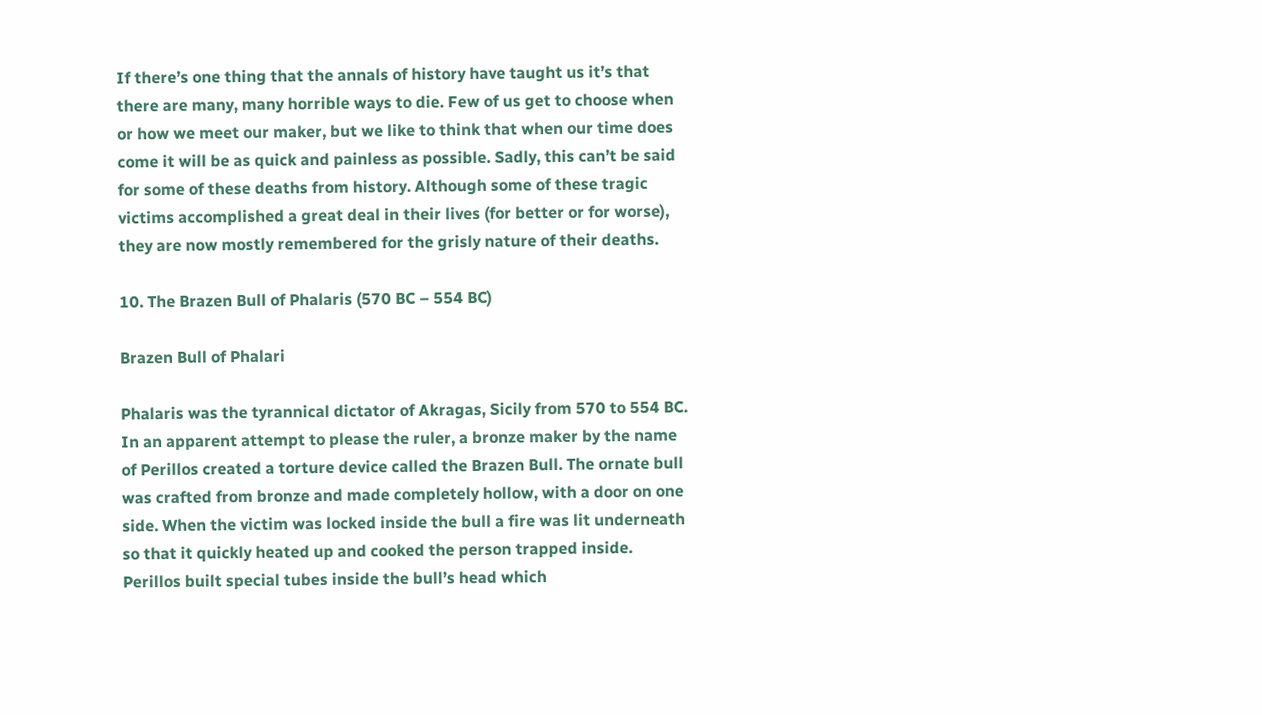If there’s one thing that the annals of history have taught us it’s that there are many, many horrible ways to die. Few of us get to choose when or how we meet our maker, but we like to think that when our time does come it will be as quick and painless as possible. Sadly, this can’t be said for some of these deaths from history. Although some of these tragic victims accomplished a great deal in their lives (for better or for worse), they are now mostly remembered for the grisly nature of their deaths.

10. The Brazen Bull of Phalaris (570 BC – 554 BC)

Brazen Bull of Phalari

Phalaris was the tyrannical dictator of Akragas, Sicily from 570 to 554 BC. In an apparent attempt to please the ruler, a bronze maker by the name of Perillos created a torture device called the Brazen Bull. The ornate bull was crafted from bronze and made completely hollow, with a door on one side. When the victim was locked inside the bull a fire was lit underneath so that it quickly heated up and cooked the person trapped inside. Perillos built special tubes inside the bull’s head which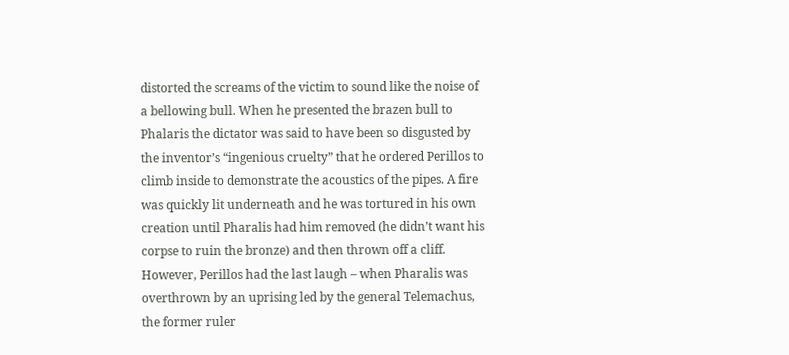distorted the screams of the victim to sound like the noise of a bellowing bull. When he presented the brazen bull to Phalaris the dictator was said to have been so disgusted by the inventor’s “ingenious cruelty” that he ordered Perillos to climb inside to demonstrate the acoustics of the pipes. A fire was quickly lit underneath and he was tortured in his own creation until Pharalis had him removed (he didn’t want his corpse to ruin the bronze) and then thrown off a cliff. However, Perillos had the last laugh – when Pharalis was overthrown by an uprising led by the general Telemachus, the former ruler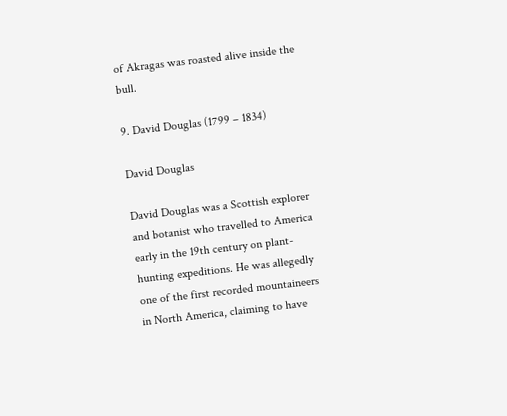of Akragas was roasted alive inside the bull.

9. David Douglas (1799 – 1834)

David Douglas

David Douglas was a Scottish explorer and botanist who travelled to America early in the 19th century on plant-hunting expeditions. He was allegedly one of the first recorded mountaineers in North America, claiming to have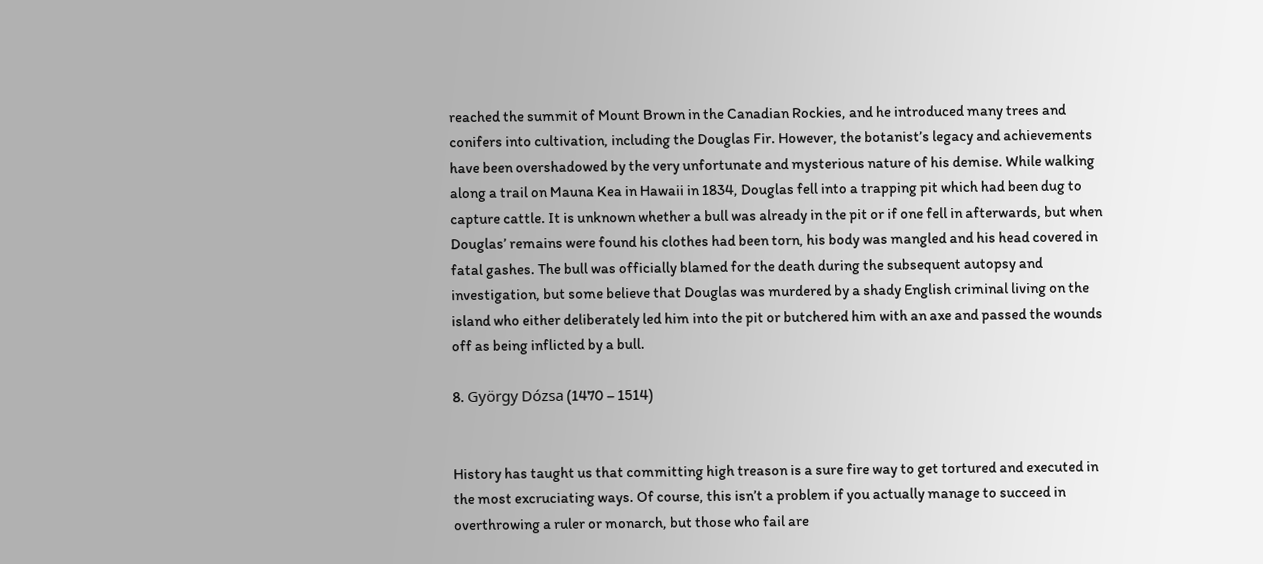reached the summit of Mount Brown in the Canadian Rockies, and he introduced many trees and conifers into cultivation, including the Douglas Fir. However, the botanist’s legacy and achievements have been overshadowed by the very unfortunate and mysterious nature of his demise. While walking along a trail on Mauna Kea in Hawaii in 1834, Douglas fell into a trapping pit which had been dug to capture cattle. It is unknown whether a bull was already in the pit or if one fell in afterwards, but when Douglas’ remains were found his clothes had been torn, his body was mangled and his head covered in fatal gashes. The bull was officially blamed for the death during the subsequent autopsy and investigation, but some believe that Douglas was murdered by a shady English criminal living on the island who either deliberately led him into the pit or butchered him with an axe and passed the wounds off as being inflicted by a bull.

8. György Dózsa (1470 – 1514)


History has taught us that committing high treason is a sure fire way to get tortured and executed in the most excruciating ways. Of course, this isn’t a problem if you actually manage to succeed in overthrowing a ruler or monarch, but those who fail are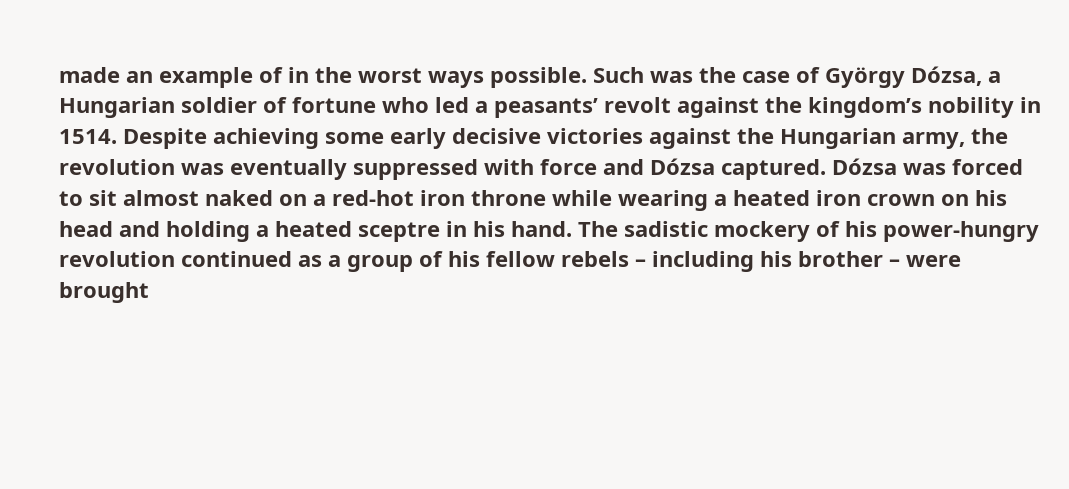made an example of in the worst ways possible. Such was the case of György Dózsa, a Hungarian soldier of fortune who led a peasants’ revolt against the kingdom’s nobility in 1514. Despite achieving some early decisive victories against the Hungarian army, the revolution was eventually suppressed with force and Dózsa captured. Dózsa was forced to sit almost naked on a red-hot iron throne while wearing a heated iron crown on his head and holding a heated sceptre in his hand. The sadistic mockery of his power-hungry revolution continued as a group of his fellow rebels – including his brother – were brought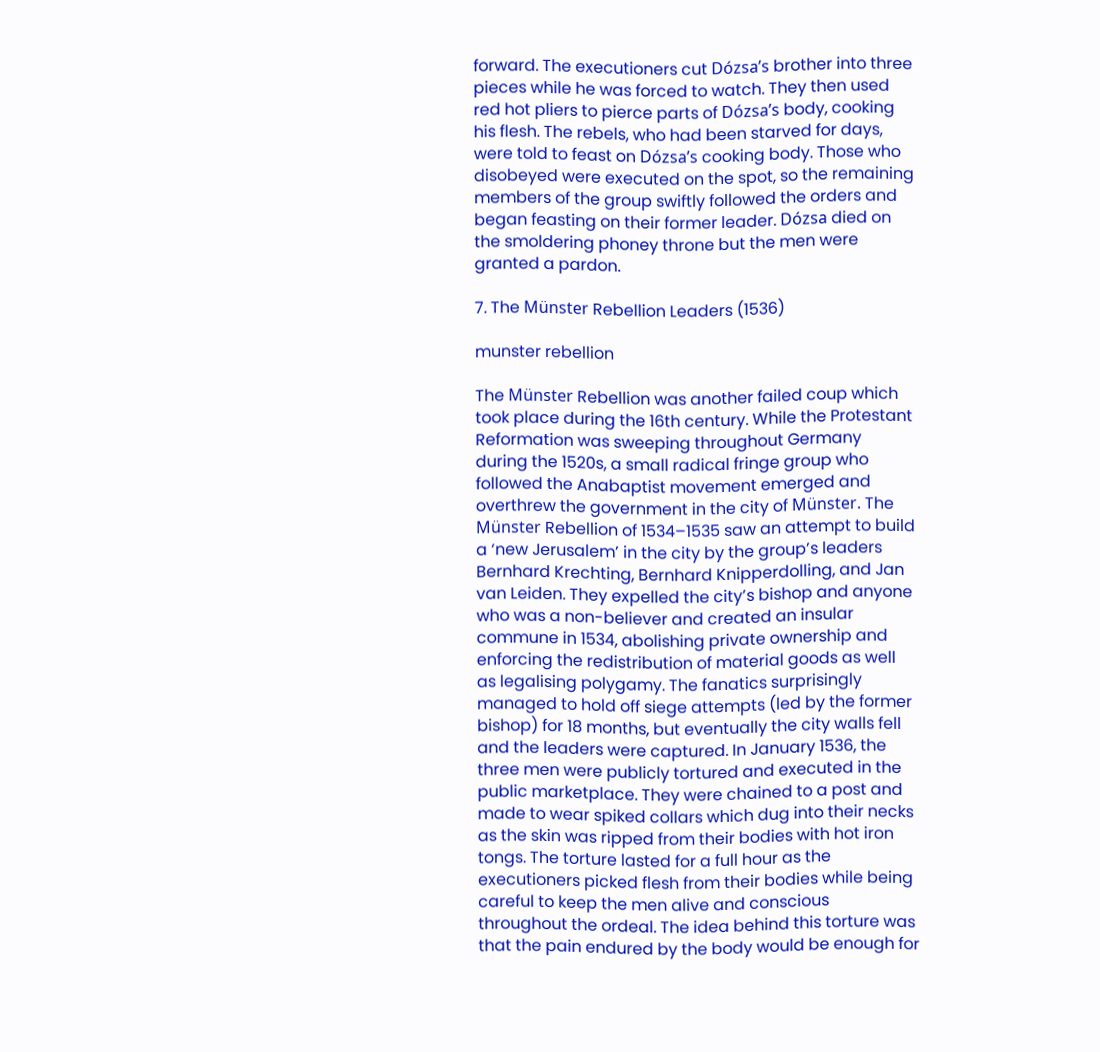forward. The executioners cut Dózsa’s brother into three pieces while he was forced to watch. They then used red hot pliers to pierce parts of Dózsa’s body, cooking his flesh. The rebels, who had been starved for days, were told to feast on Dózsa’s cooking body. Those who disobeyed were executed on the spot, so the remaining members of the group swiftly followed the orders and began feasting on their former leader. Dózsa died on the smoldering phoney throne but the men were granted a pardon.

7. The Münster Rebellion Leaders (1536)

munster rebellion

The Münster Rebellion was another failed coup which took place during the 16th century. While the Protestant Reformation was sweeping throughout Germany during the 1520s, a small radical fringe group who followed the Anabaptist movement emerged and overthrew the government in the city of Münster. The Münster Rebellion of 1534–1535 saw an attempt to build a ‘new Jerusalem’ in the city by the group’s leaders Bernhard Krechting, Bernhard Knipperdolling, and Jan van Leiden. They expelled the city’s bishop and anyone who was a non-believer and created an insular commune in 1534, abolishing private ownership and enforcing the redistribution of material goods as well as legalising polygamy. The fanatics surprisingly managed to hold off siege attempts (led by the former bishop) for 18 months, but eventually the city walls fell and the leaders were captured. In January 1536, the three men were publicly tortured and executed in the public marketplace. They were chained to a post and made to wear spiked collars which dug into their necks as the skin was ripped from their bodies with hot iron tongs. The torture lasted for a full hour as the executioners picked flesh from their bodies while being careful to keep the men alive and conscious throughout the ordeal. The idea behind this torture was that the pain endured by the body would be enough for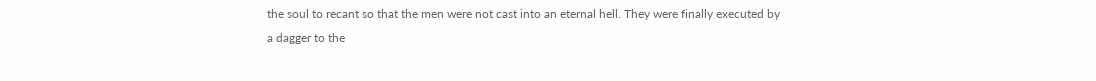the soul to recant so that the men were not cast into an eternal hell. They were finally executed by a dagger to the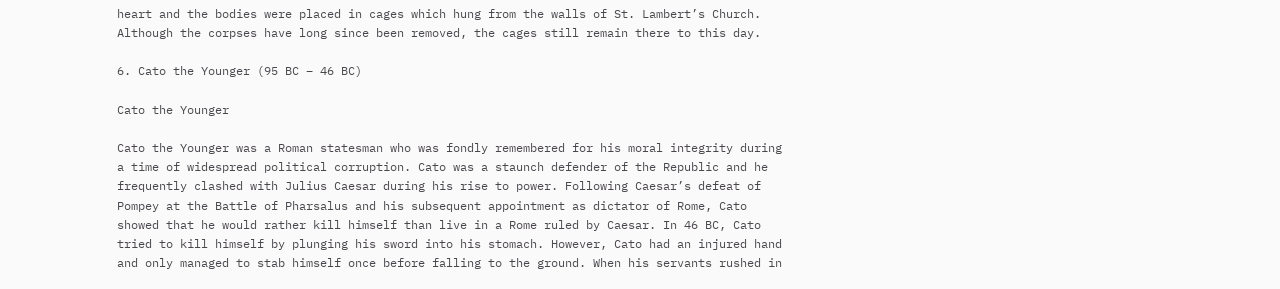heart and the bodies were placed in cages which hung from the walls of St. Lambert’s Church. Although the corpses have long since been removed, the cages still remain there to this day.

6. Cato the Younger (95 BC – 46 BC)

Cato the Younger

Cato the Younger was a Roman statesman who was fondly remembered for his moral integrity during a time of widespread political corruption. Cato was a staunch defender of the Republic and he frequently clashed with Julius Caesar during his rise to power. Following Caesar’s defeat of Pompey at the Battle of Pharsalus and his subsequent appointment as dictator of Rome, Cato showed that he would rather kill himself than live in a Rome ruled by Caesar. In 46 BC, Cato tried to kill himself by plunging his sword into his stomach. However, Cato had an injured hand and only managed to stab himself once before falling to the ground. When his servants rushed in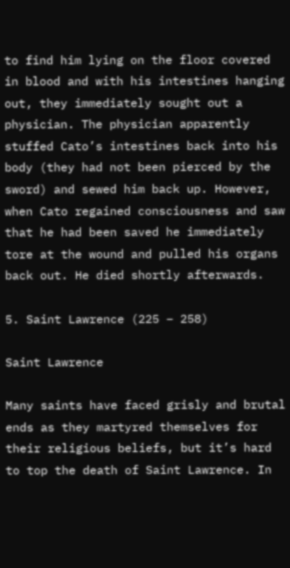to find him lying on the floor covered in blood and with his intestines hanging out, they immediately sought out a physician. The physician apparently stuffed Cato’s intestines back into his body (they had not been pierced by the sword) and sewed him back up. However, when Cato regained consciousness and saw that he had been saved he immediately tore at the wound and pulled his organs back out. He died shortly afterwards.

5. Saint Lawrence (225 – 258)

Saint Lawrence

Many saints have faced grisly and brutal ends as they martyred themselves for their religious beliefs, but it’s hard to top the death of Saint Lawrence. In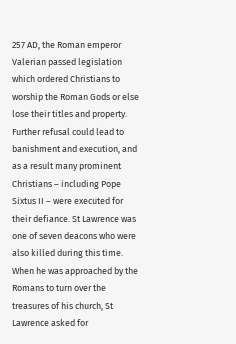257 AD, the Roman emperor Valerian passed legislation which ordered Christians to worship the Roman Gods or else lose their titles and property. Further refusal could lead to banishment and execution, and as a result many prominent Christians – including Pope Sixtus II – were executed for their defiance. St Lawrence was one of seven deacons who were also killed during this time. When he was approached by the Romans to turn over the treasures of his church, St Lawrence asked for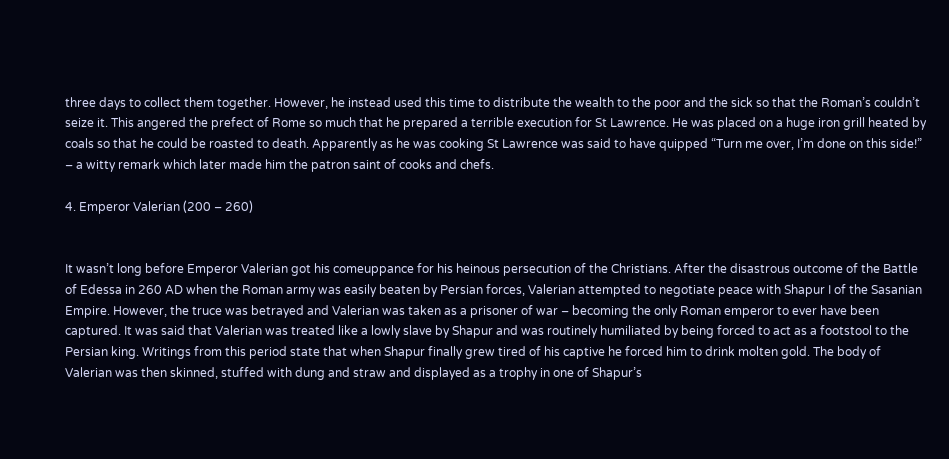three days to collect them together. However, he instead used this time to distribute the wealth to the poor and the sick so that the Roman’s couldn’t seize it. This angered the prefect of Rome so much that he prepared a terrible execution for St Lawrence. He was placed on a huge iron grill heated by coals so that he could be roasted to death. Apparently as he was cooking St Lawrence was said to have quipped “Turn me over, I’m done on this side!” – a witty remark which later made him the patron saint of cooks and chefs.

4. Emperor Valerian (200 – 260)


It wasn’t long before Emperor Valerian got his comeuppance for his heinous persecution of the Christians. After the disastrous outcome of the Battle of Edessa in 260 AD when the Roman army was easily beaten by Persian forces, Valerian attempted to negotiate peace with Shapur I of the Sasanian Empire. However, the truce was betrayed and Valerian was taken as a prisoner of war – becoming the only Roman emperor to ever have been captured. It was said that Valerian was treated like a lowly slave by Shapur and was routinely humiliated by being forced to act as a footstool to the Persian king. Writings from this period state that when Shapur finally grew tired of his captive he forced him to drink molten gold. The body of Valerian was then skinned, stuffed with dung and straw and displayed as a trophy in one of Shapur’s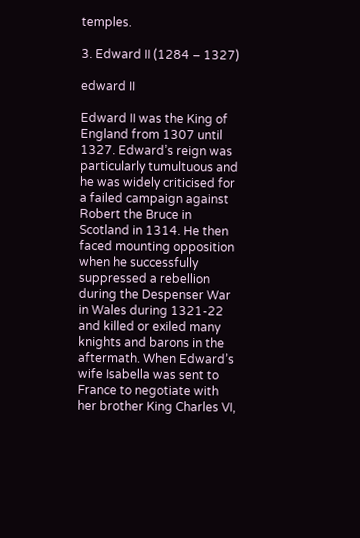temples.

3. Edward II (1284 – 1327)

edward II

Edward II was the King of England from 1307 until 1327. Edward’s reign was particularly tumultuous and he was widely criticised for a failed campaign against Robert the Bruce in Scotland in 1314. He then faced mounting opposition when he successfully suppressed a rebellion during the Despenser War in Wales during 1321-22 and killed or exiled many knights and barons in the aftermath. When Edward’s wife Isabella was sent to France to negotiate with her brother King Charles VI,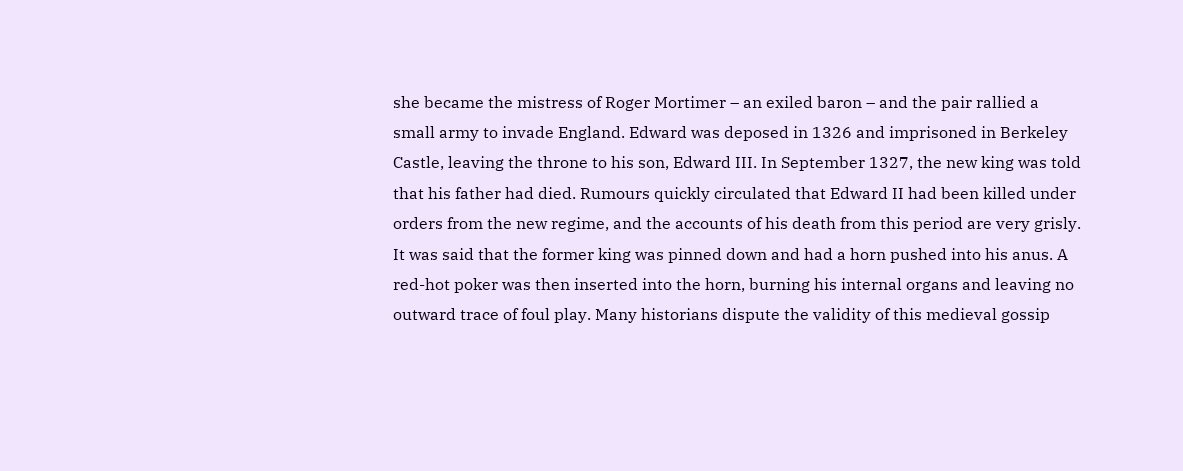she became the mistress of Roger Mortimer – an exiled baron – and the pair rallied a small army to invade England. Edward was deposed in 1326 and imprisoned in Berkeley Castle, leaving the throne to his son, Edward III. In September 1327, the new king was told that his father had died. Rumours quickly circulated that Edward II had been killed under orders from the new regime, and the accounts of his death from this period are very grisly. It was said that the former king was pinned down and had a horn pushed into his anus. A red-hot poker was then inserted into the horn, burning his internal organs and leaving no outward trace of foul play. Many historians dispute the validity of this medieval gossip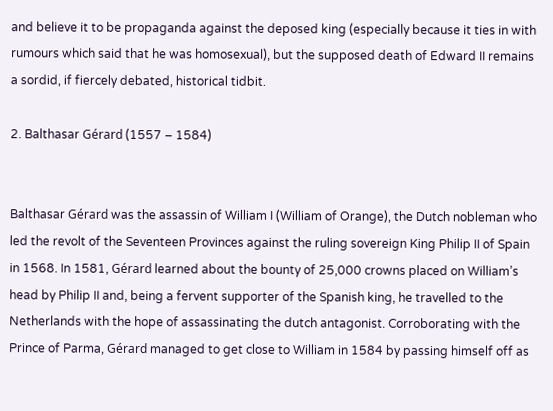and believe it to be propaganda against the deposed king (especially because it ties in with rumours which said that he was homosexual), but the supposed death of Edward II remains a sordid, if fiercely debated, historical tidbit.

2. Balthasar Gérard (1557 – 1584)


Balthasar Gérard was the assassin of William I (William of Orange), the Dutch nobleman who led the revolt of the Seventeen Provinces against the ruling sovereign King Philip II of Spain in 1568. In 1581, Gérard learned about the bounty of 25,000 crowns placed on William’s head by Philip II and, being a fervent supporter of the Spanish king, he travelled to the Netherlands with the hope of assassinating the dutch antagonist. Corroborating with the Prince of Parma, Gérard managed to get close to William in 1584 by passing himself off as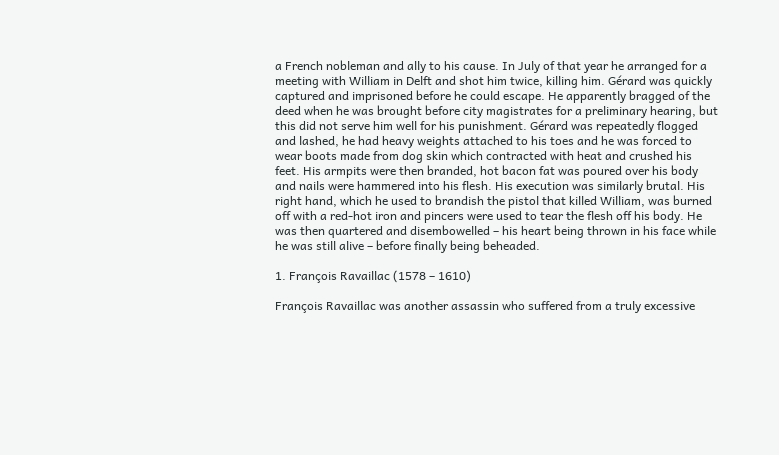a French nobleman and ally to his cause. In July of that year he arranged for a meeting with William in Delft and shot him twice, killing him. Gérard was quickly captured and imprisoned before he could escape. He apparently bragged of the deed when he was brought before city magistrates for a preliminary hearing, but this did not serve him well for his punishment. Gérard was repeatedly flogged and lashed, he had heavy weights attached to his toes and he was forced to wear boots made from dog skin which contracted with heat and crushed his feet. His armpits were then branded, hot bacon fat was poured over his body and nails were hammered into his flesh. His execution was similarly brutal. His right hand, which he used to brandish the pistol that killed William, was burned off with a red-hot iron and pincers were used to tear the flesh off his body. He was then quartered and disembowelled – his heart being thrown in his face while he was still alive – before finally being beheaded.

1. François Ravaillac (1578 – 1610)

François Ravaillac was another assassin who suffered from a truly excessive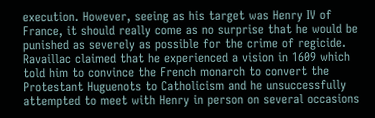execution. However, seeing as his target was Henry IV of France, it should really come as no surprise that he would be punished as severely as possible for the crime of regicide. Ravaillac claimed that he experienced a vision in 1609 which told him to convince the French monarch to convert the Protestant Huguenots to Catholicism and he unsuccessfully attempted to meet with Henry in person on several occasions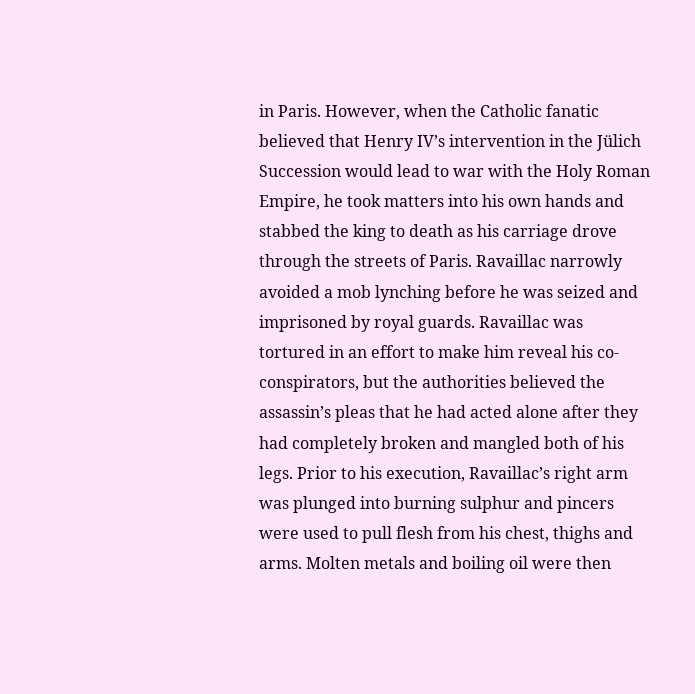in Paris. However, when the Catholic fanatic believed that Henry IV’s intervention in the Jülich Succession would lead to war with the Holy Roman Empire, he took matters into his own hands and stabbed the king to death as his carriage drove through the streets of Paris. Ravaillac narrowly avoided a mob lynching before he was seized and imprisoned by royal guards. Ravaillac was tortured in an effort to make him reveal his co-conspirators, but the authorities believed the assassin’s pleas that he had acted alone after they had completely broken and mangled both of his legs. Prior to his execution, Ravaillac’s right arm was plunged into burning sulphur and pincers were used to pull flesh from his chest, thighs and arms. Molten metals and boiling oil were then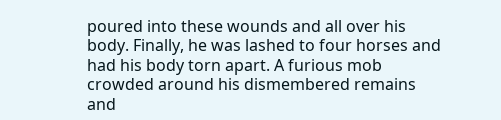poured into these wounds and all over his body. Finally, he was lashed to four horses and had his body torn apart. A furious mob crowded around his dismembered remains and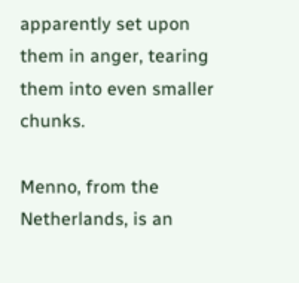apparently set upon them in anger, tearing them into even smaller chunks.

Menno, from the Netherlands, is an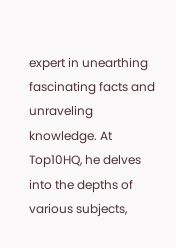expert in unearthing fascinating facts and unraveling knowledge. At Top10HQ, he delves into the depths of various subjects,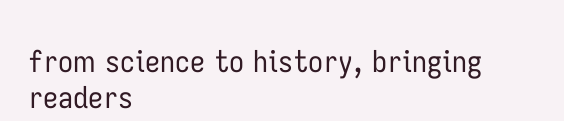from science to history, bringing readers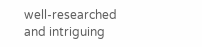well-researched and intriguing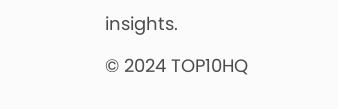insights.

© 2024 TOP10HQ